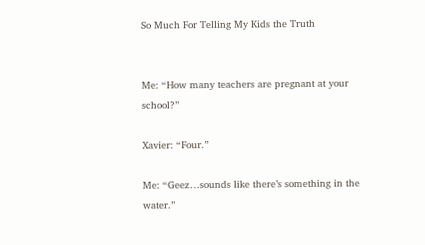So Much For Telling My Kids the Truth


Me: “How many teachers are pregnant at your school?”

Xavier: “Four.”

Me: “Geez…sounds like there’s something in the water.”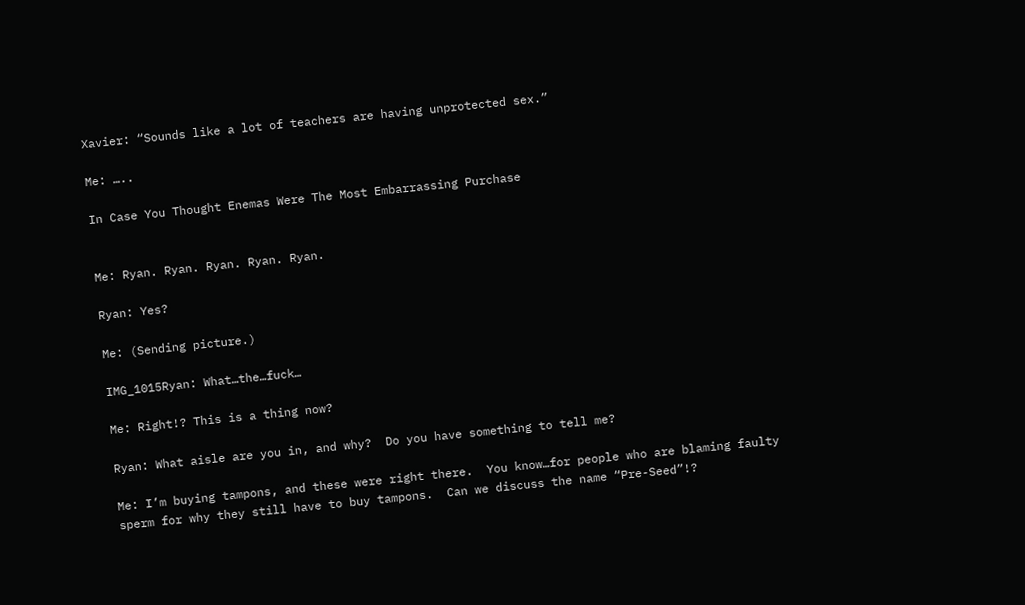Xavier: “Sounds like a lot of teachers are having unprotected sex.”

Me: …..

In Case You Thought Enemas Were The Most Embarrassing Purchase


Me: Ryan. Ryan. Ryan. Ryan. Ryan.

Ryan: Yes?

Me: (Sending picture.)

IMG_1015Ryan: What…the…fuck…

Me: Right!? This is a thing now?

Ryan: What aisle are you in, and why?  Do you have something to tell me?

Me: I’m buying tampons, and these were right there.  You know…for people who are blaming faulty sperm for why they still have to buy tampons.  Can we discuss the name “Pre-Seed”!?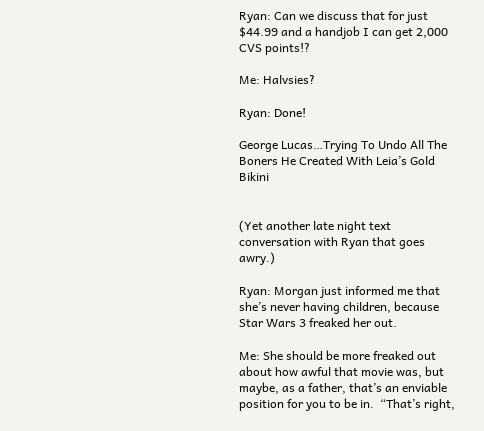Ryan: Can we discuss that for just $44.99 and a handjob I can get 2,000 CVS points!?

Me: Halvsies?

Ryan: Done!

George Lucas…Trying To Undo All The Boners He Created With Leia’s Gold Bikini


(Yet another late night text conversation with Ryan that goes awry.)

Ryan: Morgan just informed me that she’s never having children, because Star Wars 3 freaked her out.

Me: She should be more freaked out about how awful that movie was, but maybe, as a father, that’s an enviable position for you to be in.  “That’s right,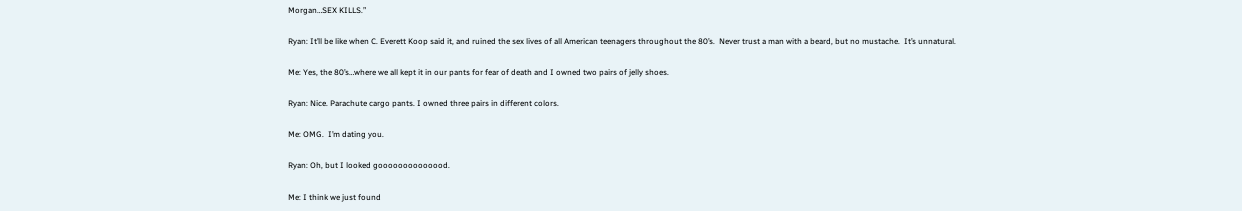Morgan…SEX KILLS.”

Ryan: It’ll be like when C. Everett Koop said it, and ruined the sex lives of all American teenagers throughout the 80’s.  Never trust a man with a beard, but no mustache.  It’s unnatural.

Me: Yes, the 80’s…where we all kept it in our pants for fear of death and I owned two pairs of jelly shoes.

Ryan: Nice. Parachute cargo pants. I owned three pairs in different colors.

Me: OMG.  I’m dating you.

Ryan: Oh, but I looked goooooooooooood.

Me: I think we just found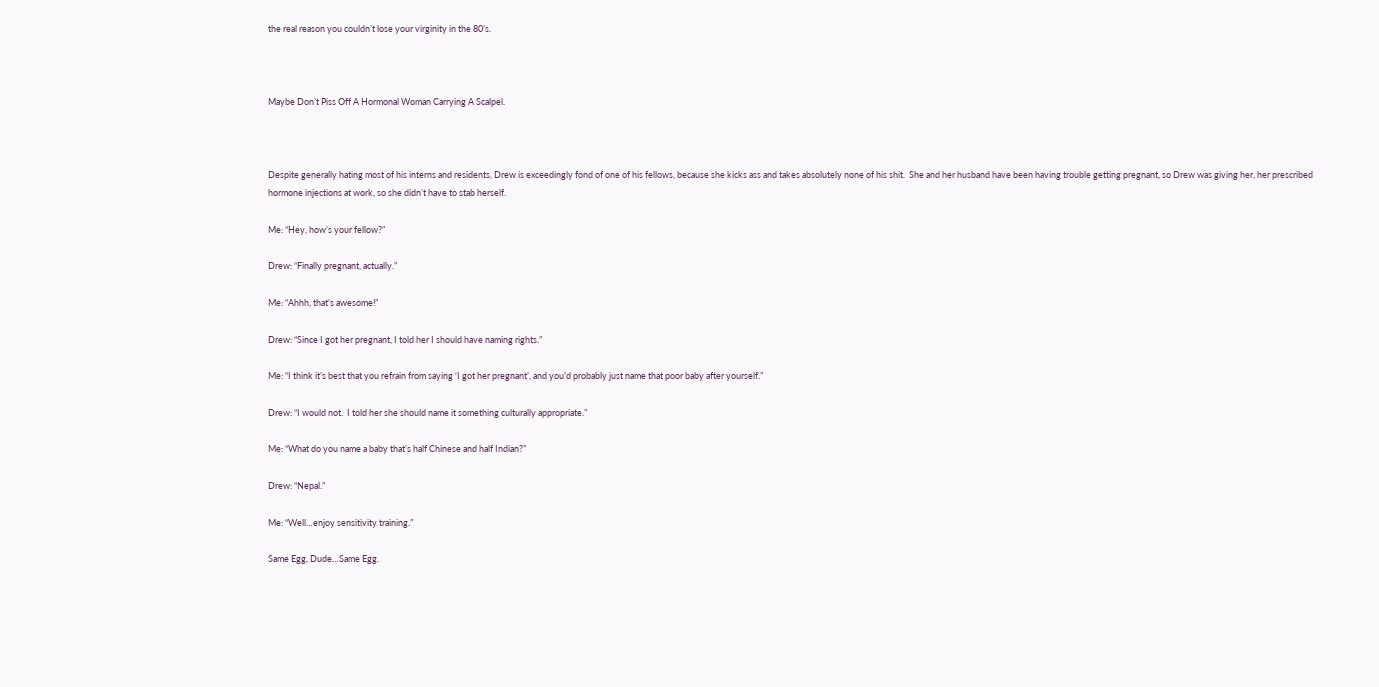the real reason you couldn’t lose your virginity in the 80’s.



Maybe Don’t Piss Off A Hormonal Woman Carrying A Scalpel.



Despite generally hating most of his interns and residents, Drew is exceedingly fond of one of his fellows, because she kicks ass and takes absolutely none of his shit.  She and her husband have been having trouble getting pregnant, so Drew was giving her, her prescribed hormone injections at work, so she didn’t have to stab herself.

Me: “Hey, how’s your fellow?”

Drew: “Finally pregnant, actually.”

Me: “Ahhh, that’s awesome!”

Drew: “Since I got her pregnant, I told her I should have naming rights.”

Me: “I think it’s best that you refrain from saying ‘I got her pregnant’, and you’d probably just name that poor baby after yourself.”

Drew: “I would not.  I told her she should name it something culturally appropriate.”

Me: “What do you name a baby that’s half Chinese and half Indian?”

Drew: “Nepal.”

Me: “Well…enjoy sensitivity training.”

Same Egg, Dude…Same Egg.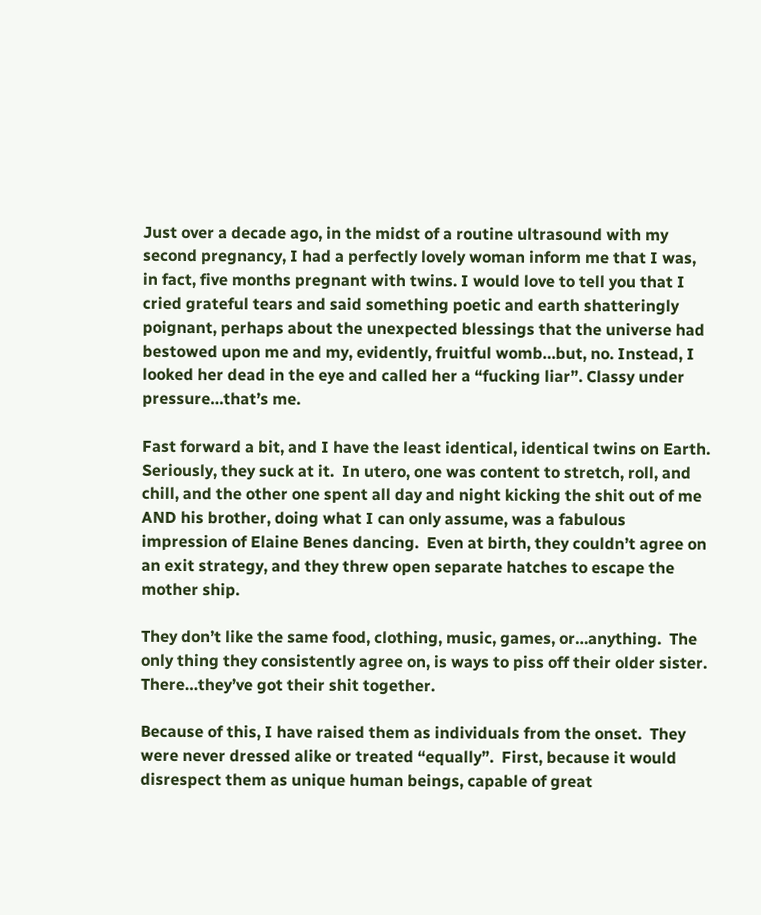Just over a decade ago, in the midst of a routine ultrasound with my second pregnancy, I had a perfectly lovely woman inform me that I was, in fact, five months pregnant with twins. I would love to tell you that I cried grateful tears and said something poetic and earth shatteringly poignant, perhaps about the unexpected blessings that the universe had bestowed upon me and my, evidently, fruitful womb…but, no. Instead, I looked her dead in the eye and called her a “fucking liar”. Classy under pressure…that’s me.

Fast forward a bit, and I have the least identical, identical twins on Earth.  Seriously, they suck at it.  In utero, one was content to stretch, roll, and chill, and the other one spent all day and night kicking the shit out of me AND his brother, doing what I can only assume, was a fabulous impression of Elaine Benes dancing.  Even at birth, they couldn’t agree on an exit strategy, and they threw open separate hatches to escape the mother ship.

They don’t like the same food, clothing, music, games, or…anything.  The only thing they consistently agree on, is ways to piss off their older sister.  There…they’ve got their shit together.

Because of this, I have raised them as individuals from the onset.  They were never dressed alike or treated “equally”.  First, because it would disrespect them as unique human beings, capable of great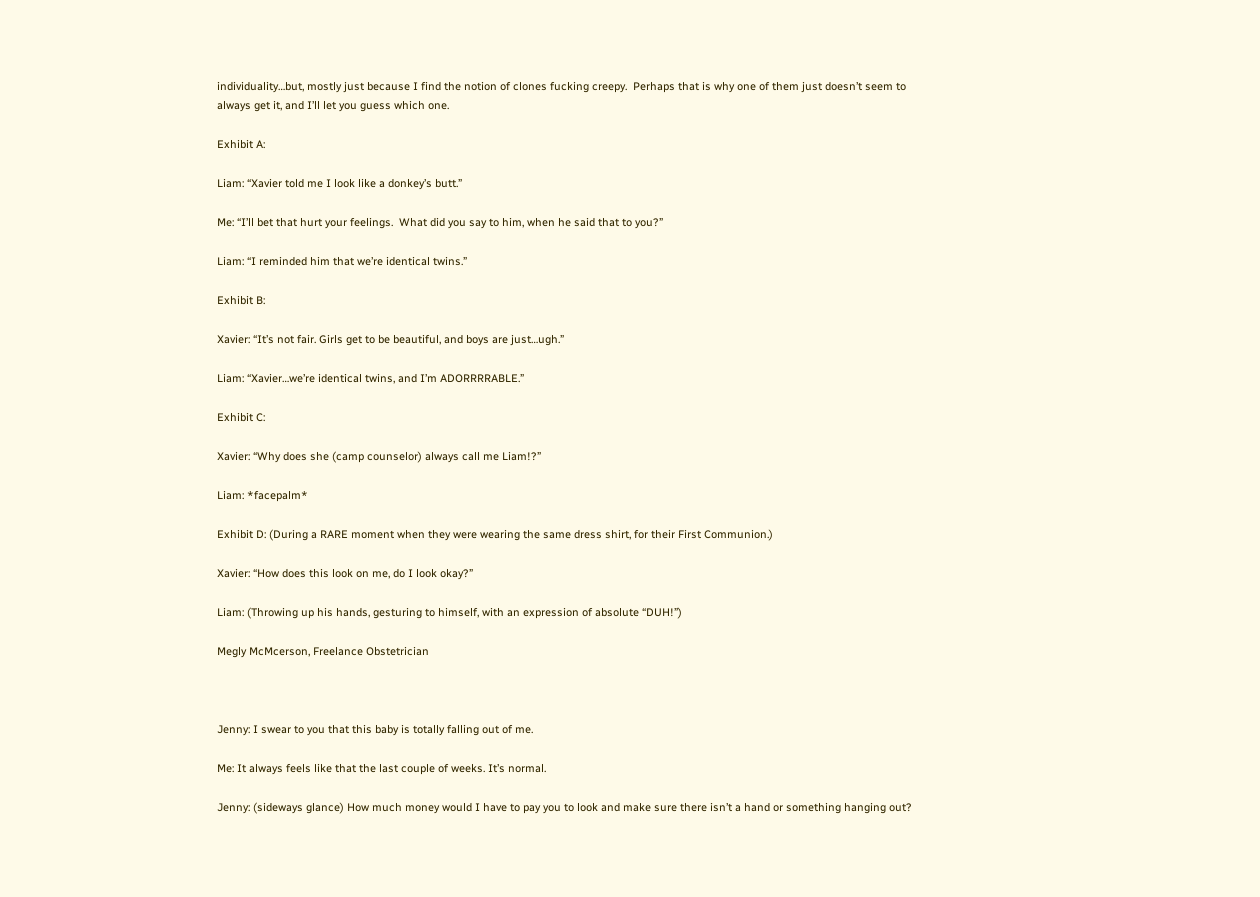individuality…but, mostly just because I find the notion of clones fucking creepy.  Perhaps that is why one of them just doesn’t seem to always get it, and I’ll let you guess which one.

Exhibit A:

Liam: “Xavier told me I look like a donkey’s butt.”

Me: “I’ll bet that hurt your feelings.  What did you say to him, when he said that to you?”

Liam: “I reminded him that we’re identical twins.”

Exhibit B:

Xavier: “It’s not fair. Girls get to be beautiful, and boys are just…ugh.”

Liam: “Xavier…we’re identical twins, and I’m ADORRRRABLE.”

Exhibit C:

Xavier: “Why does she (camp counselor) always call me Liam!?”

Liam: *facepalm*

Exhibit D: (During a RARE moment when they were wearing the same dress shirt, for their First Communion.)

Xavier: “How does this look on me, do I look okay?”

Liam: (Throwing up his hands, gesturing to himself, with an expression of absolute “DUH!”)

Megly McMcerson, Freelance Obstetrician



Jenny: I swear to you that this baby is totally falling out of me.

Me: It always feels like that the last couple of weeks. It’s normal.

Jenny: (sideways glance) How much money would I have to pay you to look and make sure there isn’t a hand or something hanging out?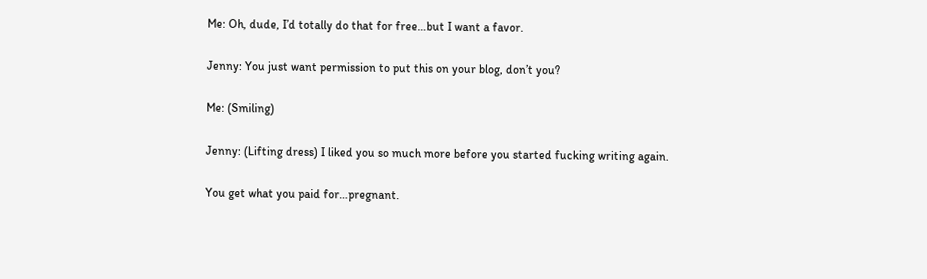Me: Oh, dude, I’d totally do that for free…but I want a favor.

Jenny: You just want permission to put this on your blog, don’t you?

Me: (Smiling)

Jenny: (Lifting dress) I liked you so much more before you started fucking writing again.

You get what you paid for…pregnant.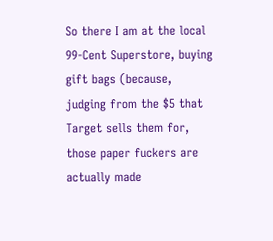So there I am at the local 99-Cent Superstore, buying gift bags (because, judging from the $5 that Target sells them for, those paper fuckers are actually made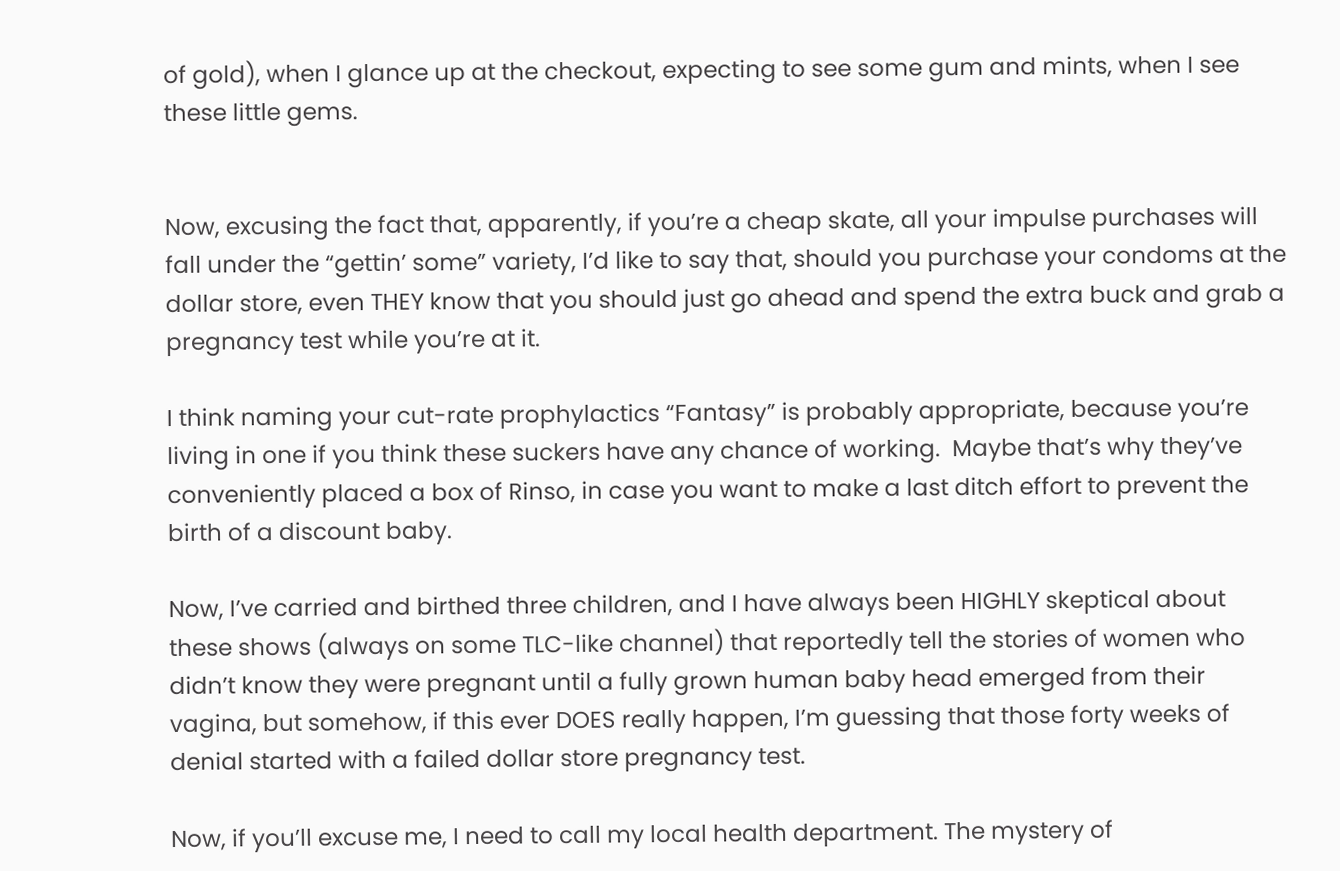of gold), when I glance up at the checkout, expecting to see some gum and mints, when I see these little gems.


Now, excusing the fact that, apparently, if you’re a cheap skate, all your impulse purchases will fall under the “gettin’ some” variety, I’d like to say that, should you purchase your condoms at the dollar store, even THEY know that you should just go ahead and spend the extra buck and grab a pregnancy test while you’re at it.

I think naming your cut-rate prophylactics “Fantasy” is probably appropriate, because you’re living in one if you think these suckers have any chance of working.  Maybe that’s why they’ve conveniently placed a box of Rinso, in case you want to make a last ditch effort to prevent the birth of a discount baby.

Now, I’ve carried and birthed three children, and I have always been HIGHLY skeptical about these shows (always on some TLC-like channel) that reportedly tell the stories of women who didn’t know they were pregnant until a fully grown human baby head emerged from their vagina, but somehow, if this ever DOES really happen, I’m guessing that those forty weeks of denial started with a failed dollar store pregnancy test.

Now, if you’ll excuse me, I need to call my local health department. The mystery of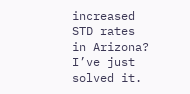increased STD rates in Arizona?  I’ve just solved it.